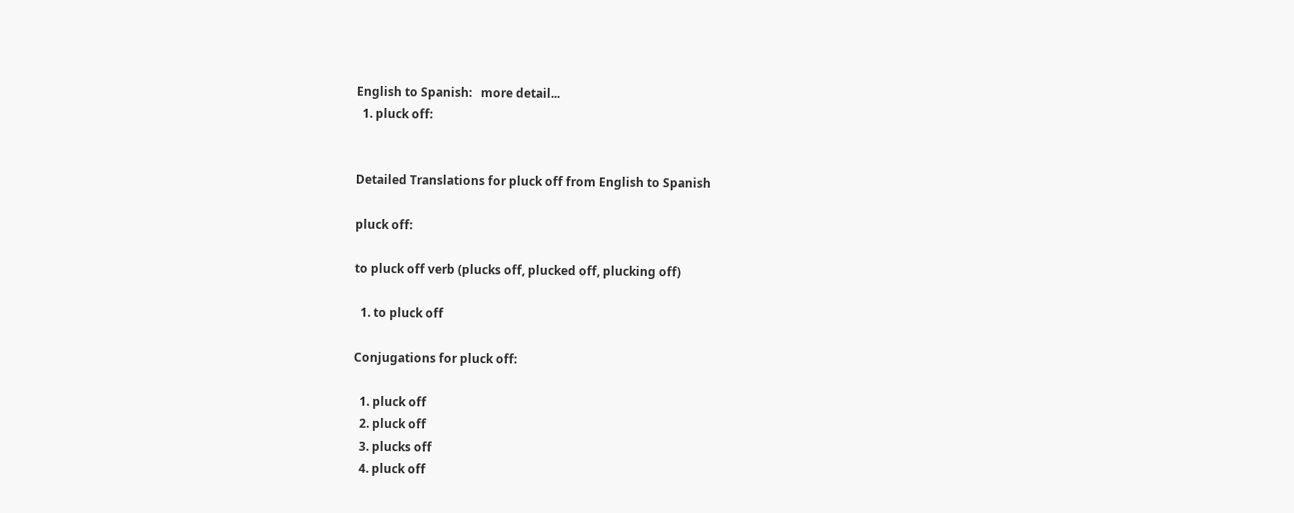English to Spanish:   more detail...
  1. pluck off:


Detailed Translations for pluck off from English to Spanish

pluck off:

to pluck off verb (plucks off, plucked off, plucking off)

  1. to pluck off

Conjugations for pluck off:

  1. pluck off
  2. pluck off
  3. plucks off
  4. pluck off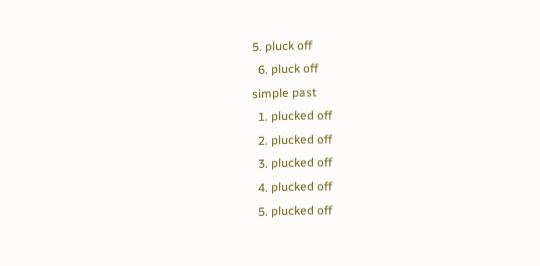5. pluck off
  6. pluck off
simple past
  1. plucked off
  2. plucked off
  3. plucked off
  4. plucked off
  5. plucked off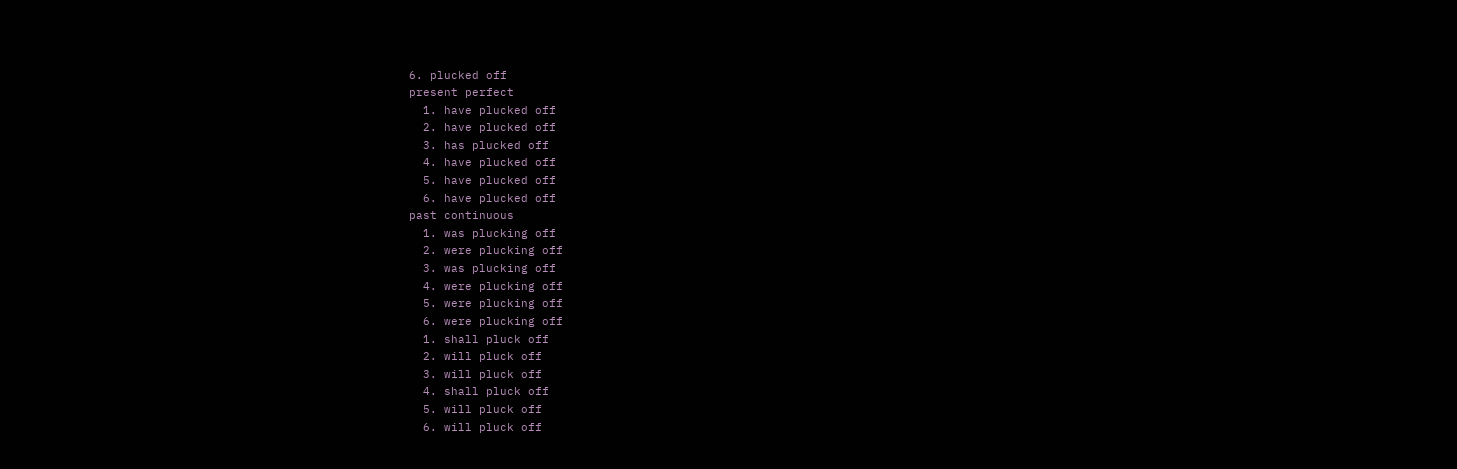6. plucked off
present perfect
  1. have plucked off
  2. have plucked off
  3. has plucked off
  4. have plucked off
  5. have plucked off
  6. have plucked off
past continuous
  1. was plucking off
  2. were plucking off
  3. was plucking off
  4. were plucking off
  5. were plucking off
  6. were plucking off
  1. shall pluck off
  2. will pluck off
  3. will pluck off
  4. shall pluck off
  5. will pluck off
  6. will pluck off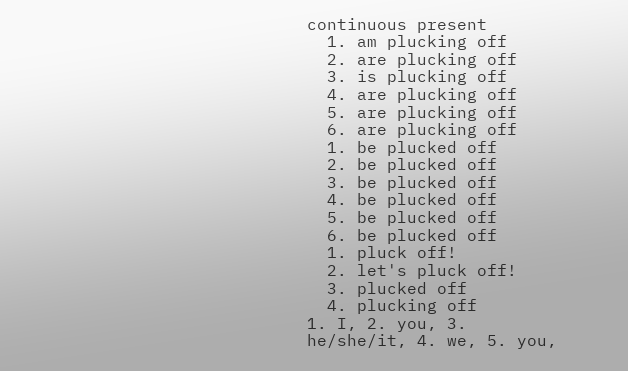continuous present
  1. am plucking off
  2. are plucking off
  3. is plucking off
  4. are plucking off
  5. are plucking off
  6. are plucking off
  1. be plucked off
  2. be plucked off
  3. be plucked off
  4. be plucked off
  5. be plucked off
  6. be plucked off
  1. pluck off!
  2. let's pluck off!
  3. plucked off
  4. plucking off
1. I, 2. you, 3. he/she/it, 4. we, 5. you,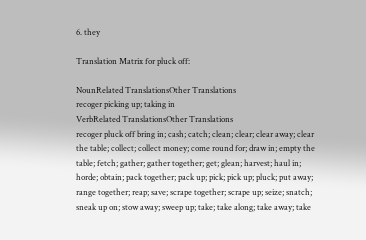6. they

Translation Matrix for pluck off:

NounRelated TranslationsOther Translations
recoger picking up; taking in
VerbRelated TranslationsOther Translations
recoger pluck off bring in; cash; catch; clean; clear; clear away; clear the table; collect; collect money; come round for; draw in; empty the table; fetch; gather; gather together; get; glean; harvest; haul in; horde; obtain; pack together; pack up; pick; pick up; pluck; put away; range together; reap; save; scrape together; scrape up; seize; snatch; sneak up on; stow away; sweep up; take; take along; take away; take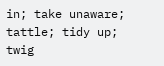in; take unaware; tattle; tidy up; twig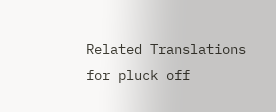Related Translations for pluck off